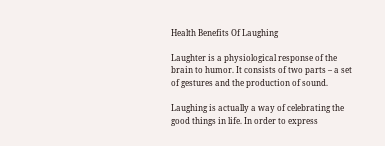Health Benefits Of Laughing

Laughter is a physiological response of the brain to humor. It consists of two parts – a set of gestures and the production of sound.

Laughing is actually a way of celebrating the good things in life. In order to express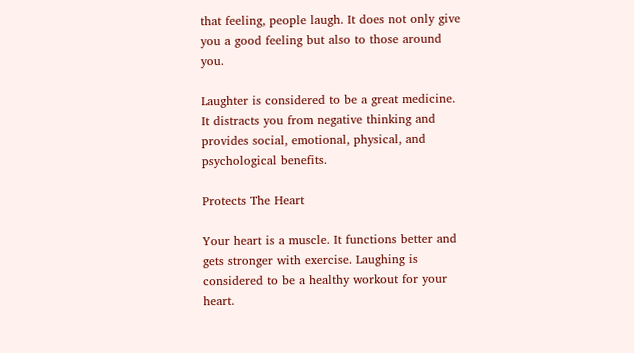that feeling, people laugh. It does not only give you a good feeling but also to those around you.

Laughter is considered to be a great medicine. It distracts you from negative thinking and provides social, emotional, physical, and psychological benefits.

Protects The Heart

Your heart is a muscle. It functions better and gets stronger with exercise. Laughing is considered to be a healthy workout for your heart.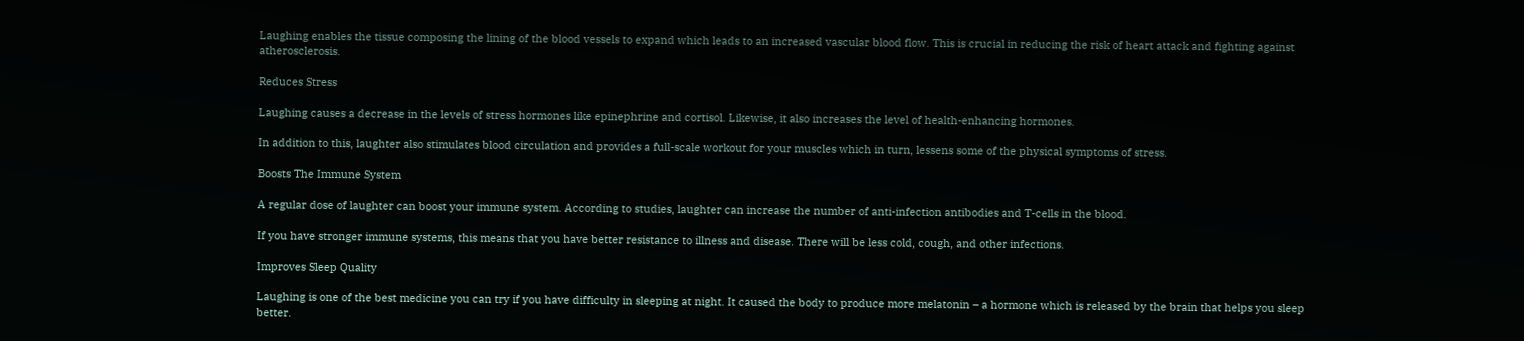Laughing enables the tissue composing the lining of the blood vessels to expand which leads to an increased vascular blood flow. This is crucial in reducing the risk of heart attack and fighting against atherosclerosis.

Reduces Stress

Laughing causes a decrease in the levels of stress hormones like epinephrine and cortisol. Likewise, it also increases the level of health-enhancing hormones.

In addition to this, laughter also stimulates blood circulation and provides a full-scale workout for your muscles which in turn, lessens some of the physical symptoms of stress.

Boosts The Immune System

A regular dose of laughter can boost your immune system. According to studies, laughter can increase the number of anti-infection antibodies and T-cells in the blood.

If you have stronger immune systems, this means that you have better resistance to illness and disease. There will be less cold, cough, and other infections.

Improves Sleep Quality

Laughing is one of the best medicine you can try if you have difficulty in sleeping at night. It caused the body to produce more melatonin – a hormone which is released by the brain that helps you sleep better.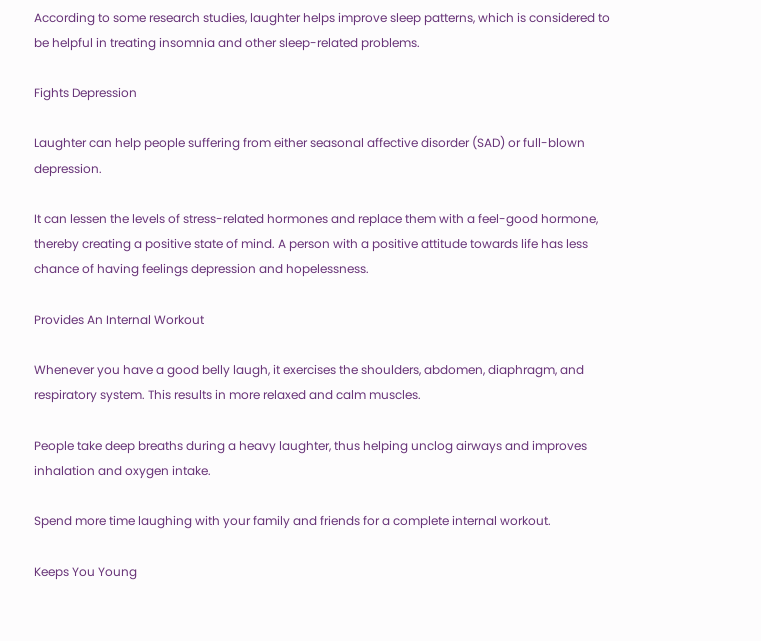According to some research studies, laughter helps improve sleep patterns, which is considered to be helpful in treating insomnia and other sleep-related problems.

Fights Depression

Laughter can help people suffering from either seasonal affective disorder (SAD) or full-blown depression.

It can lessen the levels of stress-related hormones and replace them with a feel-good hormone, thereby creating a positive state of mind. A person with a positive attitude towards life has less chance of having feelings depression and hopelessness.

Provides An Internal Workout

Whenever you have a good belly laugh, it exercises the shoulders, abdomen, diaphragm, and respiratory system. This results in more relaxed and calm muscles.

People take deep breaths during a heavy laughter, thus helping unclog airways and improves inhalation and oxygen intake.

Spend more time laughing with your family and friends for a complete internal workout.

Keeps You Young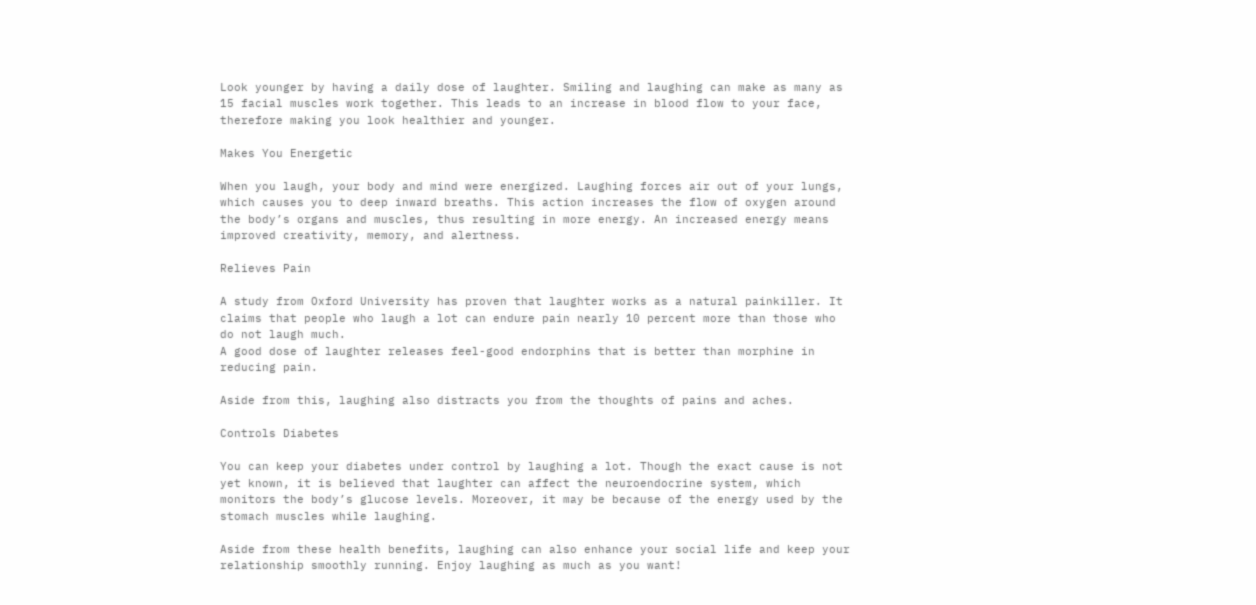Look younger by having a daily dose of laughter. Smiling and laughing can make as many as 15 facial muscles work together. This leads to an increase in blood flow to your face, therefore making you look healthier and younger.

Makes You Energetic

When you laugh, your body and mind were energized. Laughing forces air out of your lungs, which causes you to deep inward breaths. This action increases the flow of oxygen around the body’s organs and muscles, thus resulting in more energy. An increased energy means improved creativity, memory, and alertness.

Relieves Pain

A study from Oxford University has proven that laughter works as a natural painkiller. It claims that people who laugh a lot can endure pain nearly 10 percent more than those who do not laugh much.
A good dose of laughter releases feel-good endorphins that is better than morphine in reducing pain.

Aside from this, laughing also distracts you from the thoughts of pains and aches.

Controls Diabetes

You can keep your diabetes under control by laughing a lot. Though the exact cause is not yet known, it is believed that laughter can affect the neuroendocrine system, which monitors the body’s glucose levels. Moreover, it may be because of the energy used by the stomach muscles while laughing.

Aside from these health benefits, laughing can also enhance your social life and keep your relationship smoothly running. Enjoy laughing as much as you want!